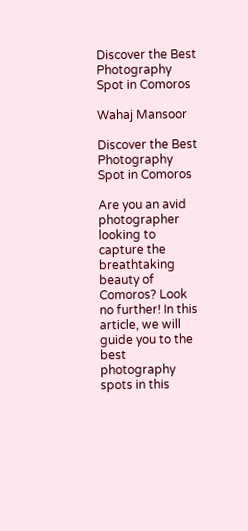Discover the Best Photography Spot in Comoros

Wahaj Mansoor

Discover the Best Photography Spot in Comoros

Are you an avid photographer looking to capture the breathtaking beauty of Comoros? Look no further! In this article, we will guide you to the best photography spots in this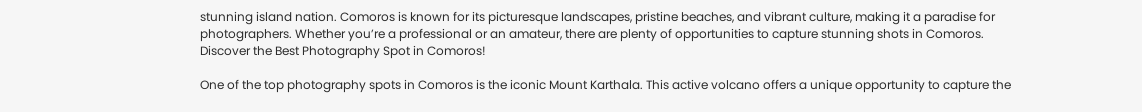stunning island nation. Comoros is known for its picturesque landscapes, pristine beaches, and vibrant culture, making it a paradise for photographers. Whether you’re a professional or an amateur, there are plenty of opportunities to capture stunning shots in Comoros. Discover the Best Photography Spot in Comoros!

One of the top photography spots in Comoros is the iconic Mount Karthala. This active volcano offers a unique opportunity to capture the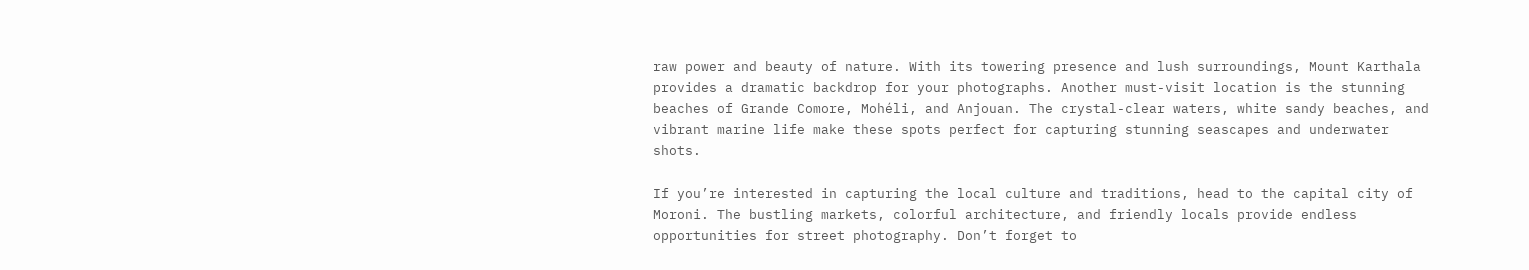raw power and beauty of nature. With its towering presence and lush surroundings, Mount Karthala provides a dramatic backdrop for your photographs. Another must-visit location is the stunning beaches of Grande Comore, Mohéli, and Anjouan. The crystal-clear waters, white sandy beaches, and vibrant marine life make these spots perfect for capturing stunning seascapes and underwater shots.

If you’re interested in capturing the local culture and traditions, head to the capital city of Moroni. The bustling markets, colorful architecture, and friendly locals provide endless opportunities for street photography. Don’t forget to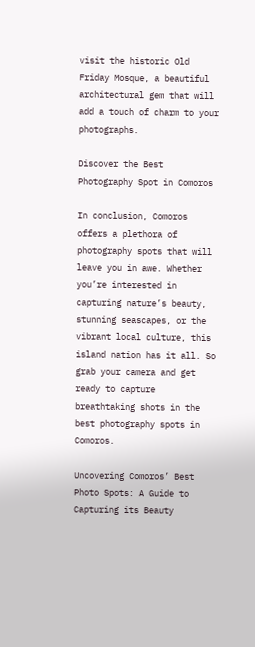visit the historic Old Friday Mosque, a beautiful architectural gem that will add a touch of charm to your photographs.

Discover the Best Photography Spot in Comoros

In conclusion, Comoros offers a plethora of photography spots that will leave you in awe. Whether you’re interested in capturing nature’s beauty, stunning seascapes, or the vibrant local culture, this island nation has it all. So grab your camera and get ready to capture breathtaking shots in the best photography spots in Comoros.

Uncovering Comoros’ Best Photo Spots: A Guide to Capturing its Beauty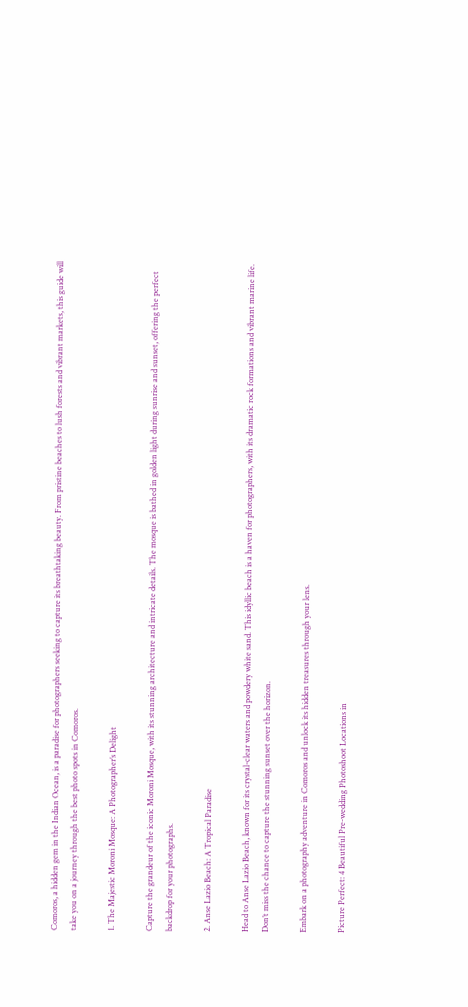Comoros, a hidden gem in the Indian Ocean, is a paradise for photographers seeking to capture its breathtaking beauty. From pristine beaches to lush forests and vibrant markets, this guide will take you on a journey through the best photo spots in Comoros.

1. The Majestic Moroni Mosque: A Photographer’s Delight

Capture the grandeur of the iconic Moroni Mosque, with its stunning architecture and intricate details. The mosque is bathed in golden light during sunrise and sunset, offering the perfect backdrop for your photographs.

2. Anse Lazio Beach: A Tropical Paradise

Head to Anse Lazio Beach, known for its crystal-clear waters and powdery white sand. This idyllic beach is a haven for photographers, with its dramatic rock formations and vibrant marine life. Don’t miss the chance to capture the stunning sunset over the horizon.

Embark on a photography adventure in Comoros and unlock its hidden treasures through your lens.

Picture Perfect: 4 Beautiful Pre-wedding Photoshoot Locations in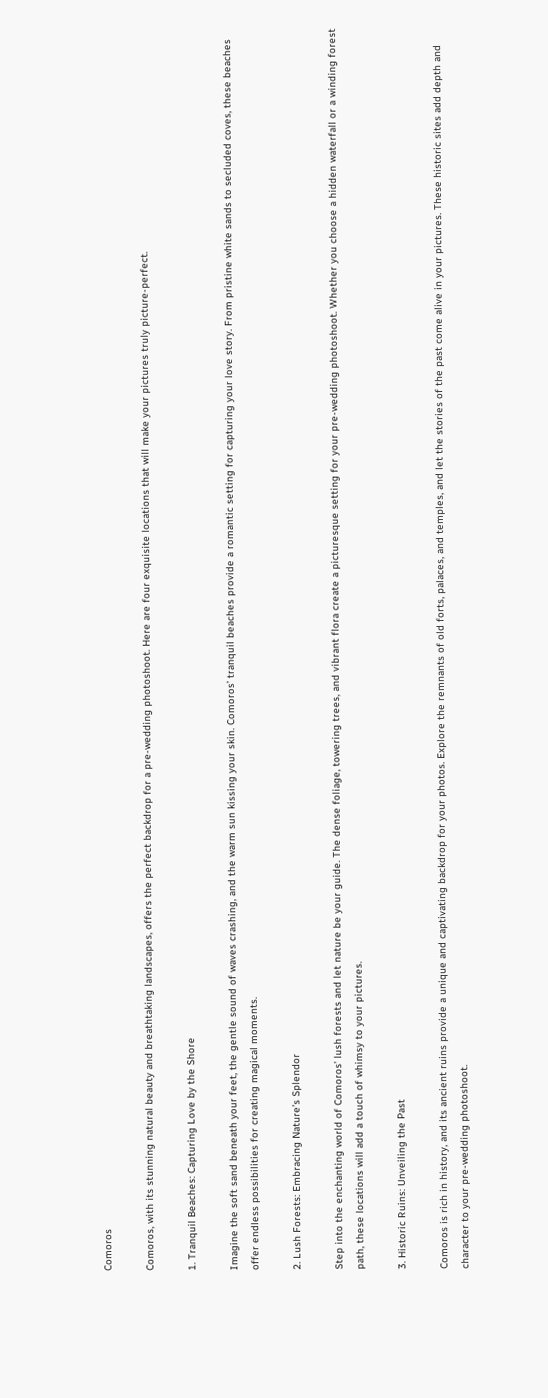Comoros

Comoros, with its stunning natural beauty and breathtaking landscapes, offers the perfect backdrop for a pre-wedding photoshoot. Here are four exquisite locations that will make your pictures truly picture-perfect.

1. Tranquil Beaches: Capturing Love by the Shore

Imagine the soft sand beneath your feet, the gentle sound of waves crashing, and the warm sun kissing your skin. Comoros’ tranquil beaches provide a romantic setting for capturing your love story. From pristine white sands to secluded coves, these beaches offer endless possibilities for creating magical moments.

2. Lush Forests: Embracing Nature’s Splendor

Step into the enchanting world of Comoros’ lush forests and let nature be your guide. The dense foliage, towering trees, and vibrant flora create a picturesque setting for your pre-wedding photoshoot. Whether you choose a hidden waterfall or a winding forest path, these locations will add a touch of whimsy to your pictures.

3. Historic Ruins: Unveiling the Past

Comoros is rich in history, and its ancient ruins provide a unique and captivating backdrop for your photos. Explore the remnants of old forts, palaces, and temples, and let the stories of the past come alive in your pictures. These historic sites add depth and character to your pre-wedding photoshoot.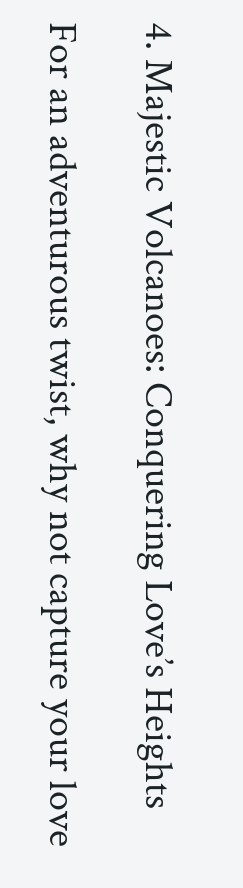4. Majestic Volcanoes: Conquering Love’s Heights

For an adventurous twist, why not capture your love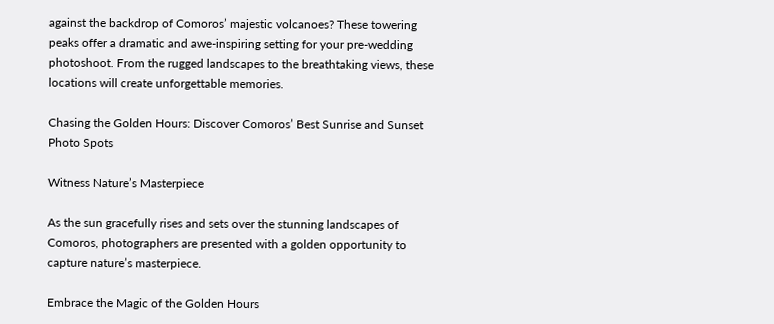against the backdrop of Comoros’ majestic volcanoes? These towering peaks offer a dramatic and awe-inspiring setting for your pre-wedding photoshoot. From the rugged landscapes to the breathtaking views, these locations will create unforgettable memories.

Chasing the Golden Hours: Discover Comoros’ Best Sunrise and Sunset Photo Spots

Witness Nature’s Masterpiece

As the sun gracefully rises and sets over the stunning landscapes of Comoros, photographers are presented with a golden opportunity to capture nature’s masterpiece.

Embrace the Magic of the Golden Hours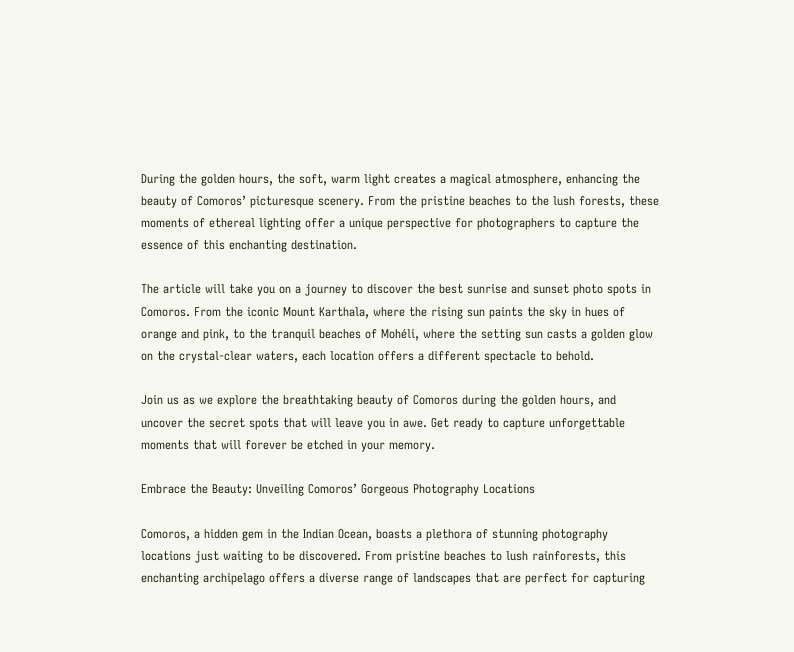During the golden hours, the soft, warm light creates a magical atmosphere, enhancing the beauty of Comoros’ picturesque scenery. From the pristine beaches to the lush forests, these moments of ethereal lighting offer a unique perspective for photographers to capture the essence of this enchanting destination.

The article will take you on a journey to discover the best sunrise and sunset photo spots in Comoros. From the iconic Mount Karthala, where the rising sun paints the sky in hues of orange and pink, to the tranquil beaches of Mohéli, where the setting sun casts a golden glow on the crystal-clear waters, each location offers a different spectacle to behold.

Join us as we explore the breathtaking beauty of Comoros during the golden hours, and uncover the secret spots that will leave you in awe. Get ready to capture unforgettable moments that will forever be etched in your memory.

Embrace the Beauty: Unveiling Comoros’ Gorgeous Photography Locations

Comoros, a hidden gem in the Indian Ocean, boasts a plethora of stunning photography locations just waiting to be discovered. From pristine beaches to lush rainforests, this enchanting archipelago offers a diverse range of landscapes that are perfect for capturing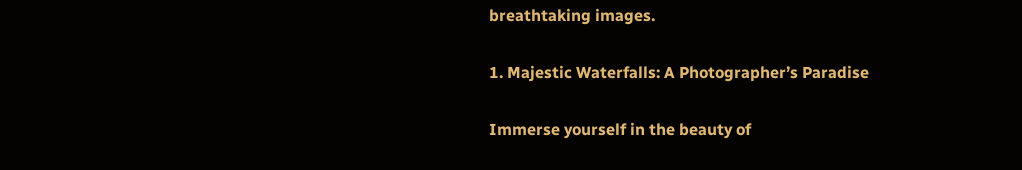breathtaking images.

1. Majestic Waterfalls: A Photographer’s Paradise

Immerse yourself in the beauty of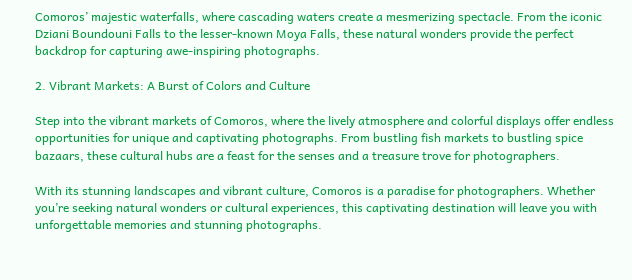Comoros’ majestic waterfalls, where cascading waters create a mesmerizing spectacle. From the iconic Dziani Boundouni Falls to the lesser-known Moya Falls, these natural wonders provide the perfect backdrop for capturing awe-inspiring photographs.

2. Vibrant Markets: A Burst of Colors and Culture

Step into the vibrant markets of Comoros, where the lively atmosphere and colorful displays offer endless opportunities for unique and captivating photographs. From bustling fish markets to bustling spice bazaars, these cultural hubs are a feast for the senses and a treasure trove for photographers.

With its stunning landscapes and vibrant culture, Comoros is a paradise for photographers. Whether you’re seeking natural wonders or cultural experiences, this captivating destination will leave you with unforgettable memories and stunning photographs.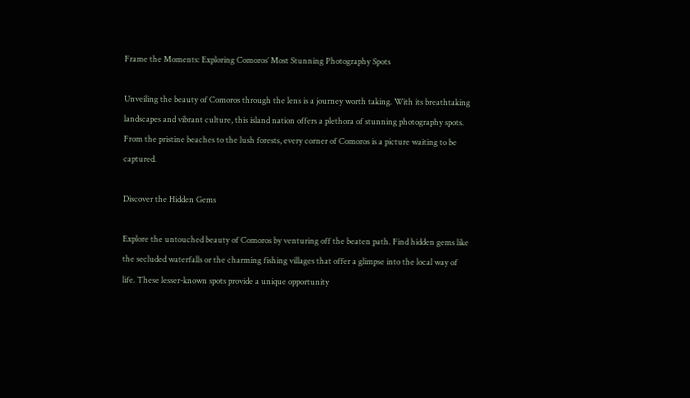Frame the Moments: Exploring Comoros’ Most Stunning Photography Spots

Unveiling the beauty of Comoros through the lens is a journey worth taking. With its breathtaking landscapes and vibrant culture, this island nation offers a plethora of stunning photography spots. From the pristine beaches to the lush forests, every corner of Comoros is a picture waiting to be captured.

Discover the Hidden Gems

Explore the untouched beauty of Comoros by venturing off the beaten path. Find hidden gems like the secluded waterfalls or the charming fishing villages that offer a glimpse into the local way of life. These lesser-known spots provide a unique opportunity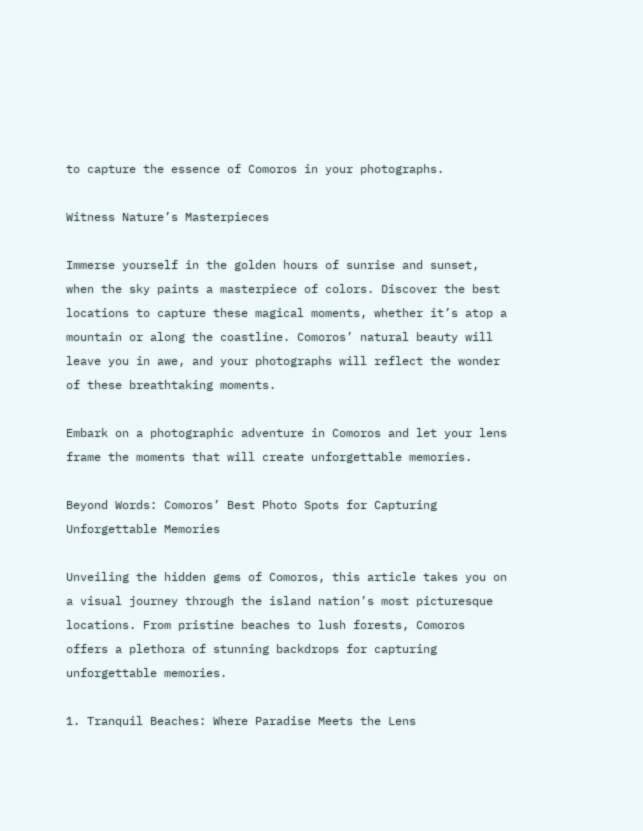to capture the essence of Comoros in your photographs.

Witness Nature’s Masterpieces

Immerse yourself in the golden hours of sunrise and sunset, when the sky paints a masterpiece of colors. Discover the best locations to capture these magical moments, whether it’s atop a mountain or along the coastline. Comoros’ natural beauty will leave you in awe, and your photographs will reflect the wonder of these breathtaking moments.

Embark on a photographic adventure in Comoros and let your lens frame the moments that will create unforgettable memories.

Beyond Words: Comoros’ Best Photo Spots for Capturing Unforgettable Memories

Unveiling the hidden gems of Comoros, this article takes you on a visual journey through the island nation’s most picturesque locations. From pristine beaches to lush forests, Comoros offers a plethora of stunning backdrops for capturing unforgettable memories.

1. Tranquil Beaches: Where Paradise Meets the Lens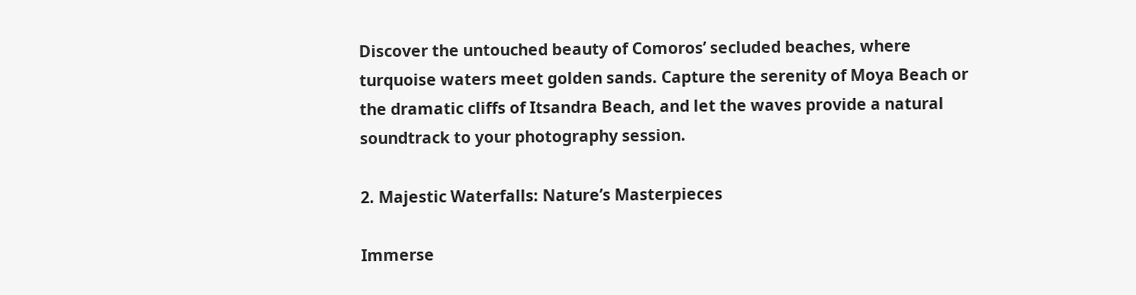Discover the untouched beauty of Comoros’ secluded beaches, where turquoise waters meet golden sands. Capture the serenity of Moya Beach or the dramatic cliffs of Itsandra Beach, and let the waves provide a natural soundtrack to your photography session.

2. Majestic Waterfalls: Nature’s Masterpieces

Immerse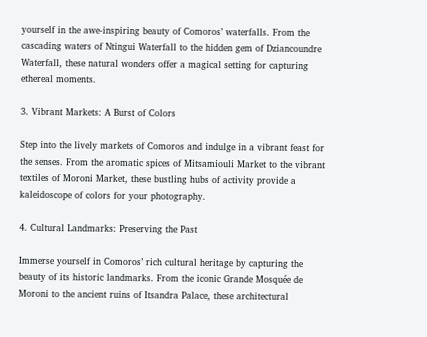yourself in the awe-inspiring beauty of Comoros’ waterfalls. From the cascading waters of Ntingui Waterfall to the hidden gem of Dziancoundre Waterfall, these natural wonders offer a magical setting for capturing ethereal moments.

3. Vibrant Markets: A Burst of Colors

Step into the lively markets of Comoros and indulge in a vibrant feast for the senses. From the aromatic spices of Mitsamiouli Market to the vibrant textiles of Moroni Market, these bustling hubs of activity provide a kaleidoscope of colors for your photography.

4. Cultural Landmarks: Preserving the Past

Immerse yourself in Comoros’ rich cultural heritage by capturing the beauty of its historic landmarks. From the iconic Grande Mosquée de Moroni to the ancient ruins of Itsandra Palace, these architectural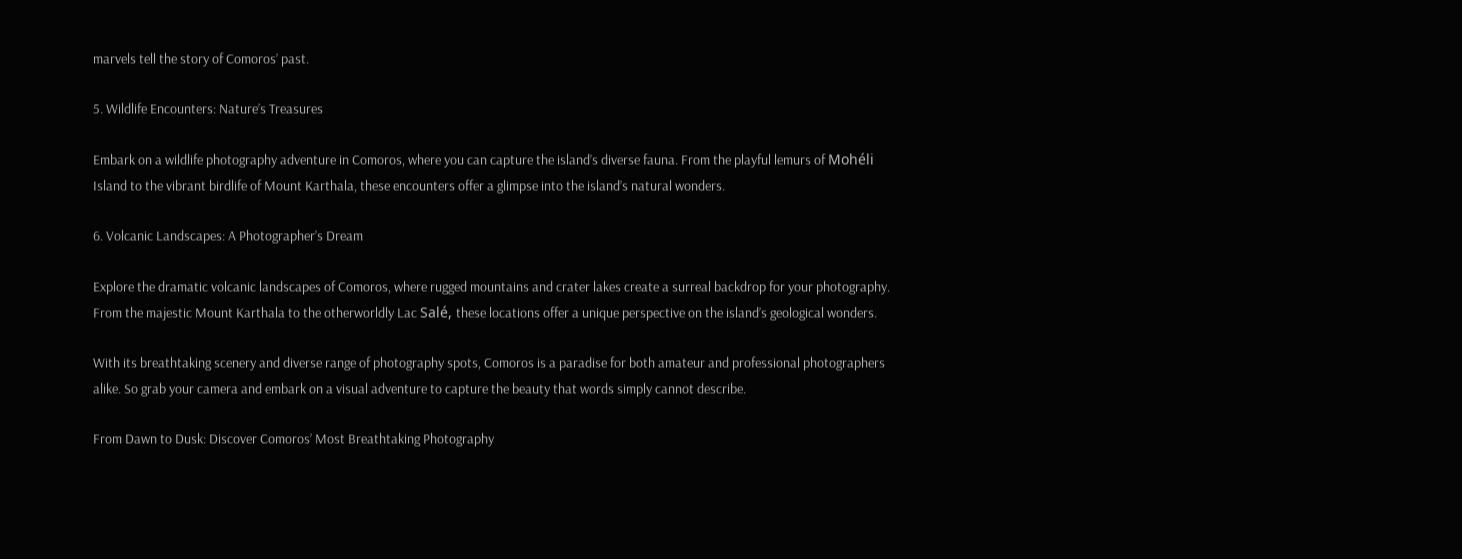marvels tell the story of Comoros’ past.

5. Wildlife Encounters: Nature’s Treasures

Embark on a wildlife photography adventure in Comoros, where you can capture the island’s diverse fauna. From the playful lemurs of Mohéli Island to the vibrant birdlife of Mount Karthala, these encounters offer a glimpse into the island’s natural wonders.

6. Volcanic Landscapes: A Photographer’s Dream

Explore the dramatic volcanic landscapes of Comoros, where rugged mountains and crater lakes create a surreal backdrop for your photography. From the majestic Mount Karthala to the otherworldly Lac Salé, these locations offer a unique perspective on the island’s geological wonders.

With its breathtaking scenery and diverse range of photography spots, Comoros is a paradise for both amateur and professional photographers alike. So grab your camera and embark on a visual adventure to capture the beauty that words simply cannot describe.

From Dawn to Dusk: Discover Comoros’ Most Breathtaking Photography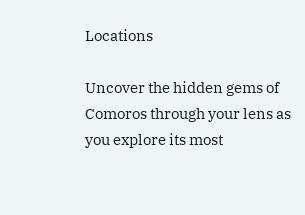Locations

Uncover the hidden gems of Comoros through your lens as you explore its most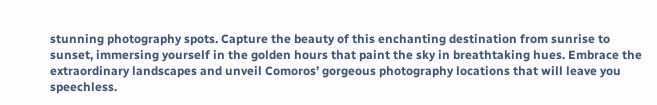stunning photography spots. Capture the beauty of this enchanting destination from sunrise to sunset, immersing yourself in the golden hours that paint the sky in breathtaking hues. Embrace the extraordinary landscapes and unveil Comoros’ gorgeous photography locations that will leave you speechless.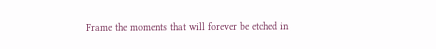Frame the moments that will forever be etched in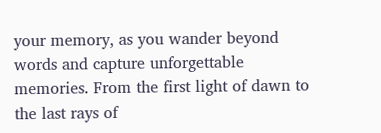your memory, as you wander beyond words and capture unforgettable memories. From the first light of dawn to the last rays of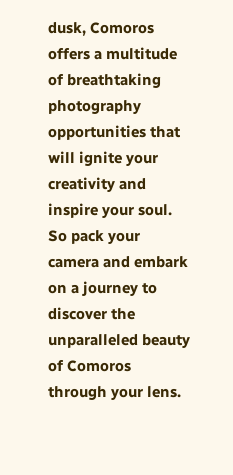dusk, Comoros offers a multitude of breathtaking photography opportunities that will ignite your creativity and inspire your soul. So pack your camera and embark on a journey to discover the unparalleled beauty of Comoros through your lens.